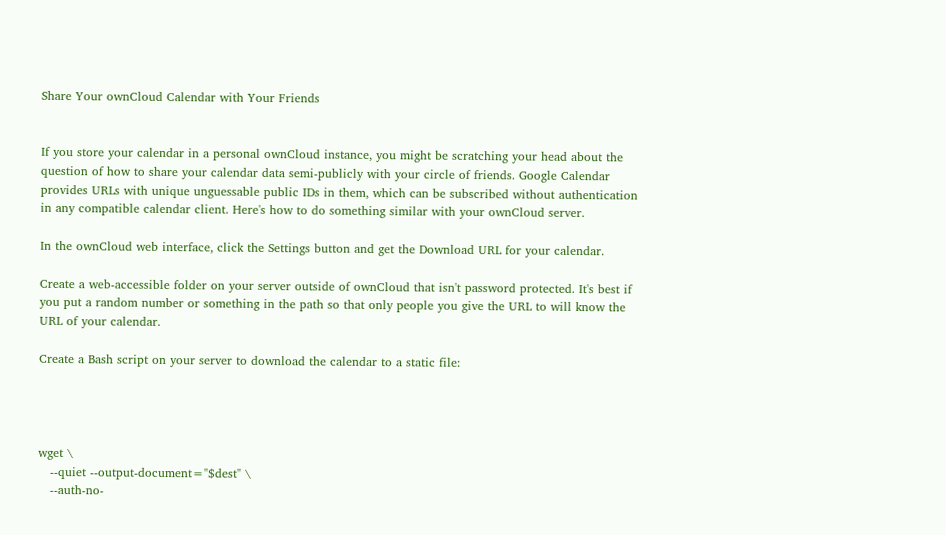Share Your ownCloud Calendar with Your Friends


If you store your calendar in a personal ownCloud instance, you might be scratching your head about the question of how to share your calendar data semi-publicly with your circle of friends. Google Calendar provides URLs with unique unguessable public IDs in them, which can be subscribed without authentication in any compatible calendar client. Here's how to do something similar with your ownCloud server.

In the ownCloud web interface, click the Settings button and get the Download URL for your calendar.

Create a web-accessible folder on your server outside of ownCloud that isn't password protected. It's best if you put a random number or something in the path so that only people you give the URL to will know the URL of your calendar.

Create a Bash script on your server to download the calendar to a static file:




wget \
   --quiet --output-document="$dest" \
   --auth-no-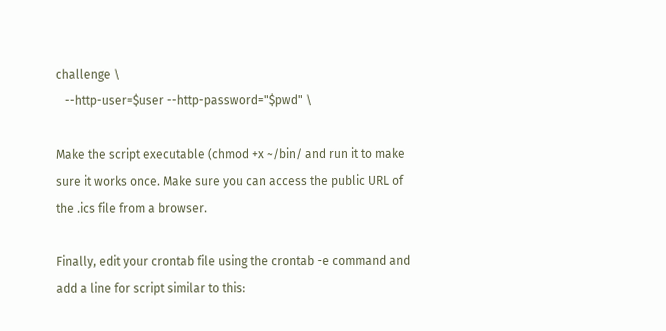challenge \
   --http-user=$user --http-password="$pwd" \

Make the script executable (chmod +x ~/bin/ and run it to make sure it works once. Make sure you can access the public URL of the .ics file from a browser.

Finally, edit your crontab file using the crontab -e command and add a line for script similar to this: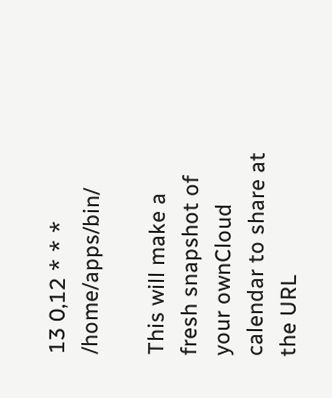13 0,12 * * * /home/apps/bin/

This will make a fresh snapshot of your ownCloud calendar to share at the URL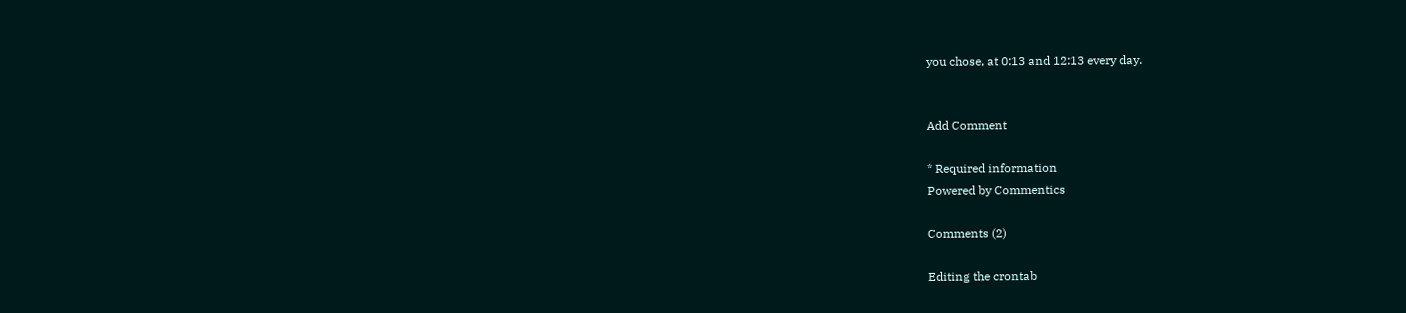you chose, at 0:13 and 12:13 every day.


Add Comment

* Required information
Powered by Commentics

Comments (2)

Editing the crontab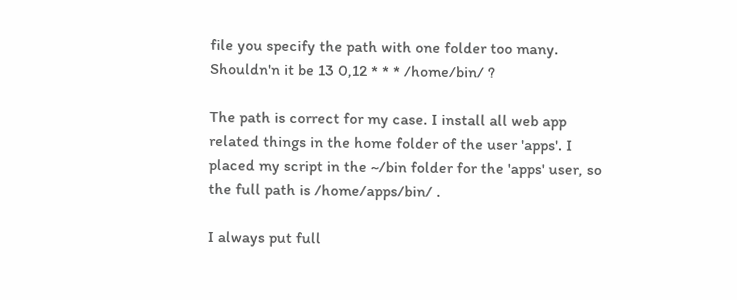file you specify the path with one folder too many.
Shouldn'n it be 13 0,12 * * * /home/bin/ ?

The path is correct for my case. I install all web app related things in the home folder of the user 'apps'. I placed my script in the ~/bin folder for the 'apps' user, so the full path is /home/apps/bin/ .

I always put full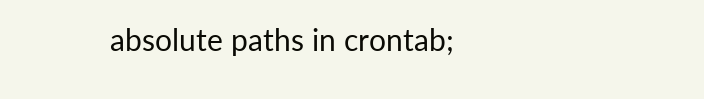absolute paths in crontab;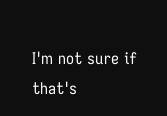I'm not sure if that's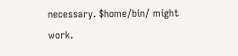necessary. $home/bin/ might work.